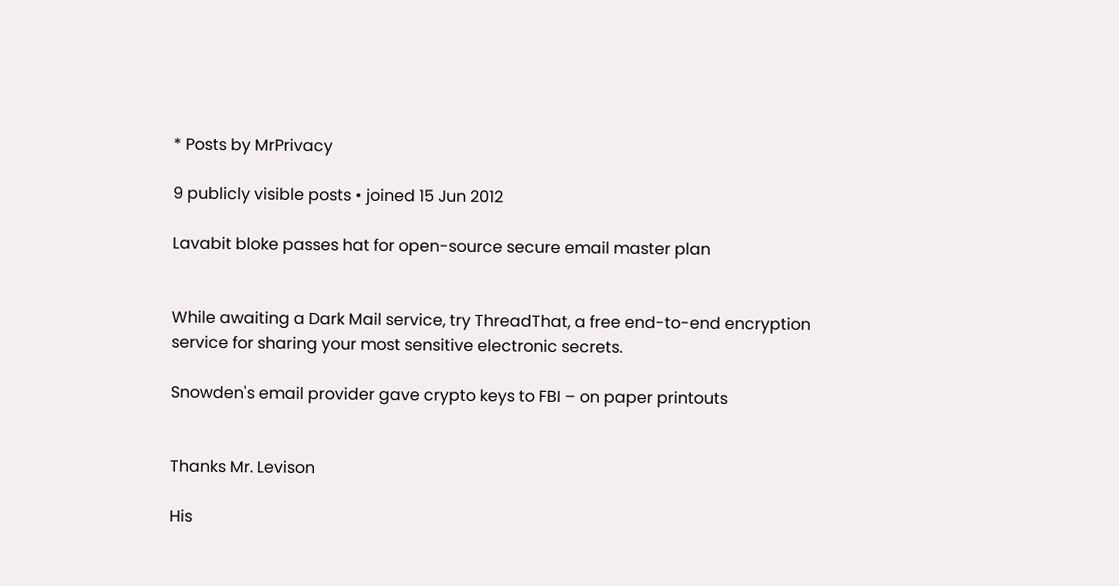* Posts by MrPrivacy

9 publicly visible posts • joined 15 Jun 2012

Lavabit bloke passes hat for open-source secure email master plan


While awaiting a Dark Mail service, try ThreadThat, a free end-to-end encryption service for sharing your most sensitive electronic secrets.

Snowden's email provider gave crypto keys to FBI – on paper printouts


Thanks Mr. Levison

His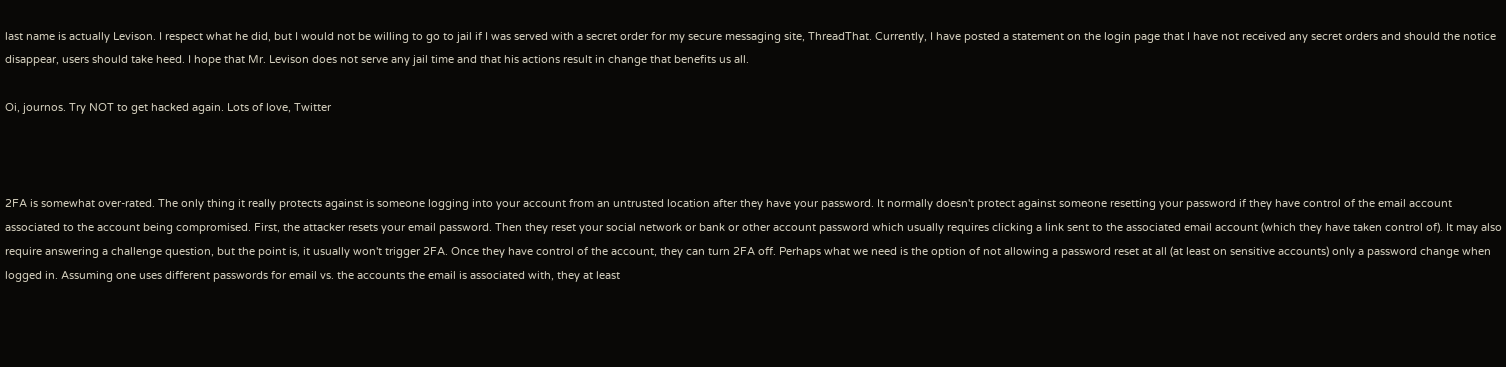last name is actually Levison. I respect what he did, but I would not be willing to go to jail if I was served with a secret order for my secure messaging site, ThreadThat. Currently, I have posted a statement on the login page that I have not received any secret orders and should the notice disappear, users should take heed. I hope that Mr. Levison does not serve any jail time and that his actions result in change that benefits us all.

Oi, journos. Try NOT to get hacked again. Lots of love, Twitter



2FA is somewhat over-rated. The only thing it really protects against is someone logging into your account from an untrusted location after they have your password. It normally doesn't protect against someone resetting your password if they have control of the email account associated to the account being compromised. First, the attacker resets your email password. Then they reset your social network or bank or other account password which usually requires clicking a link sent to the associated email account (which they have taken control of). It may also require answering a challenge question, but the point is, it usually won't trigger 2FA. Once they have control of the account, they can turn 2FA off. Perhaps what we need is the option of not allowing a password reset at all (at least on sensitive accounts) only a password change when logged in. Assuming one uses different passwords for email vs. the accounts the email is associated with, they at least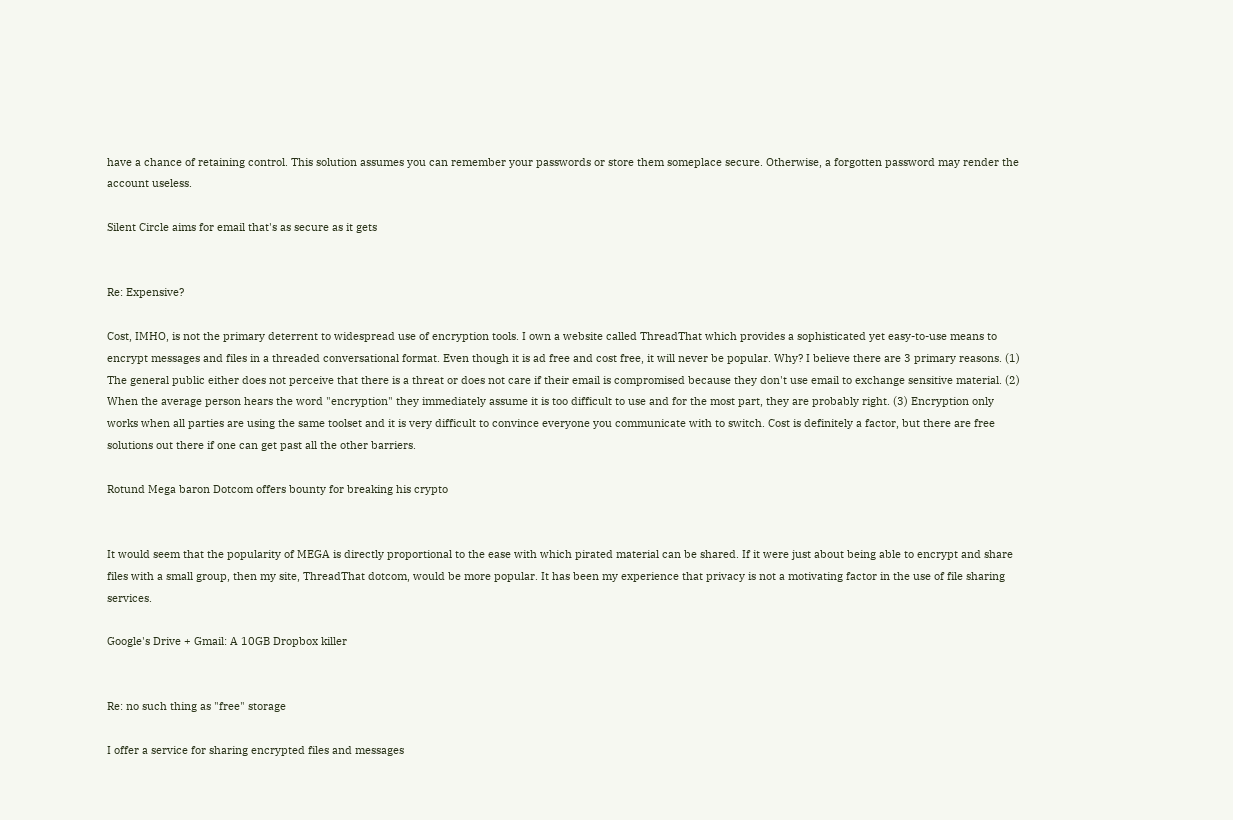have a chance of retaining control. This solution assumes you can remember your passwords or store them someplace secure. Otherwise, a forgotten password may render the account useless.

Silent Circle aims for email that's as secure as it gets


Re: Expensive?

Cost, IMHO, is not the primary deterrent to widespread use of encryption tools. I own a website called ThreadThat which provides a sophisticated yet easy-to-use means to encrypt messages and files in a threaded conversational format. Even though it is ad free and cost free, it will never be popular. Why? I believe there are 3 primary reasons. (1) The general public either does not perceive that there is a threat or does not care if their email is compromised because they don't use email to exchange sensitive material. (2) When the average person hears the word "encryption" they immediately assume it is too difficult to use and for the most part, they are probably right. (3) Encryption only works when all parties are using the same toolset and it is very difficult to convince everyone you communicate with to switch. Cost is definitely a factor, but there are free solutions out there if one can get past all the other barriers.

Rotund Mega baron Dotcom offers bounty for breaking his crypto


It would seem that the popularity of MEGA is directly proportional to the ease with which pirated material can be shared. If it were just about being able to encrypt and share files with a small group, then my site, ThreadThat dotcom, would be more popular. It has been my experience that privacy is not a motivating factor in the use of file sharing services.

Google's Drive + Gmail: A 10GB Dropbox killer


Re: no such thing as "free" storage

I offer a service for sharing encrypted files and messages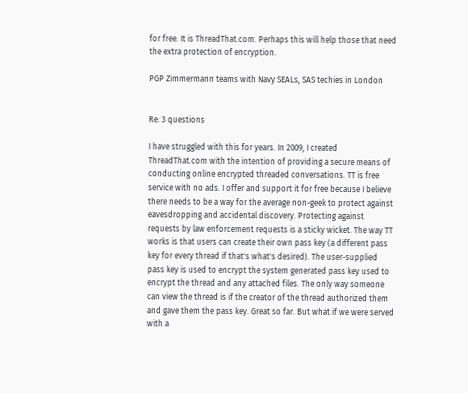for free. It is ThreadThat.com. Perhaps this will help those that need the extra protection of encryption.

PGP Zimmermann teams with Navy SEALs, SAS techies in London


Re: 3 questions

I have struggled with this for years. In 2009, I created ThreadThat.com with the intention of providing a secure means of conducting online encrypted threaded conversations. TT is free service with no ads. I offer and support it for free because I believe there needs to be a way for the average non-geek to protect against eavesdropping and accidental discovery. Protecting against requests by law enforcement requests is a sticky wicket. The way TT works is that users can create their own pass key (a different pass key for every thread if that's what's desired). The user-supplied pass key is used to encrypt the system generated pass key used to encrypt the thread and any attached files. The only way someone can view the thread is if the creator of the thread authorized them and gave them the pass key. Great so far. But what if we were served with a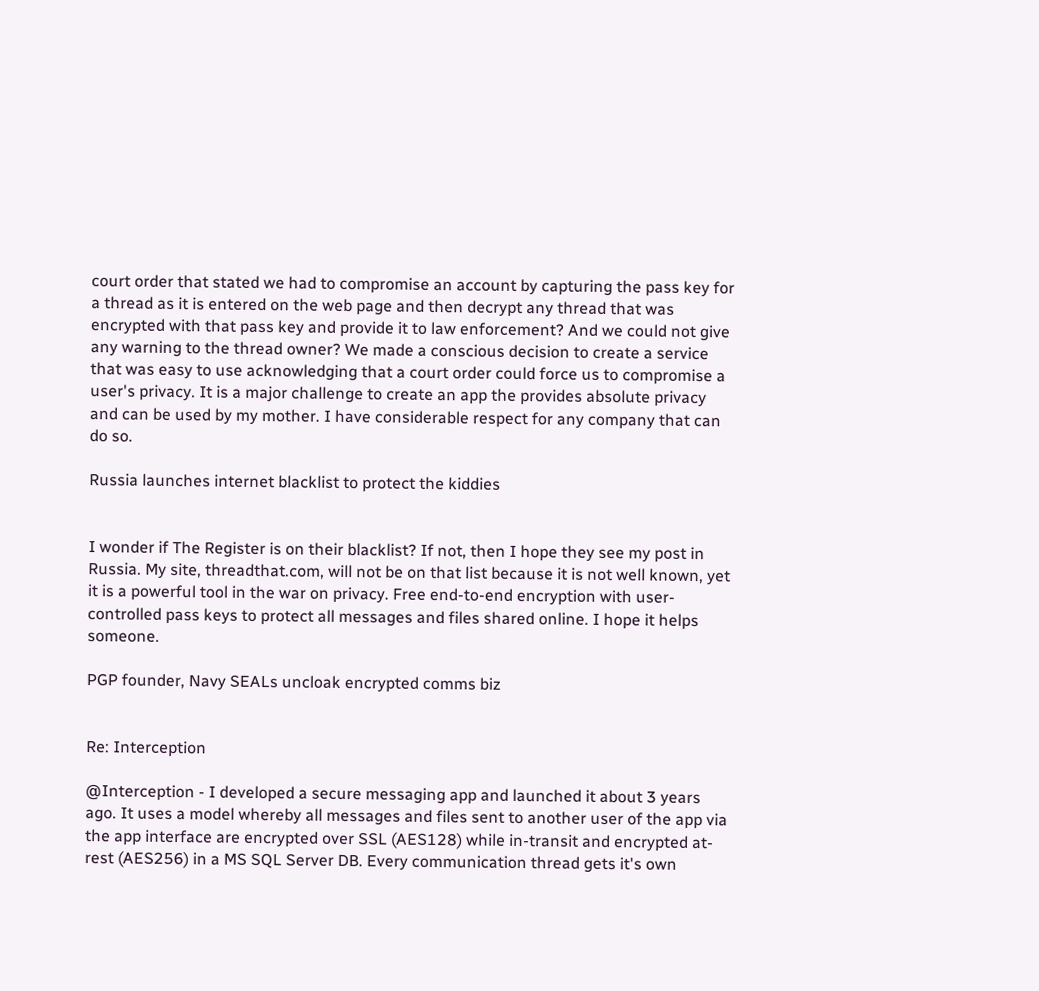court order that stated we had to compromise an account by capturing the pass key for a thread as it is entered on the web page and then decrypt any thread that was encrypted with that pass key and provide it to law enforcement? And we could not give any warning to the thread owner? We made a conscious decision to create a service that was easy to use acknowledging that a court order could force us to compromise a user's privacy. It is a major challenge to create an app the provides absolute privacy and can be used by my mother. I have considerable respect for any company that can do so.

Russia launches internet blacklist to protect the kiddies


I wonder if The Register is on their blacklist? If not, then I hope they see my post in Russia. My site, threadthat.com, will not be on that list because it is not well known, yet it is a powerful tool in the war on privacy. Free end-to-end encryption with user-controlled pass keys to protect all messages and files shared online. I hope it helps someone.

PGP founder, Navy SEALs uncloak encrypted comms biz


Re: Interception

@Interception - I developed a secure messaging app and launched it about 3 years ago. It uses a model whereby all messages and files sent to another user of the app via the app interface are encrypted over SSL (AES128) while in-transit and encrypted at-rest (AES256) in a MS SQL Server DB. Every communication thread gets it's own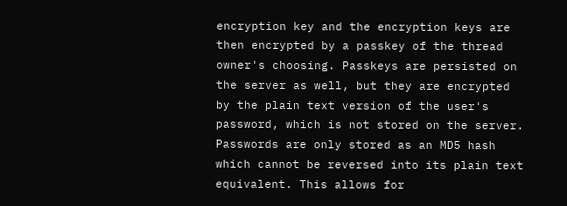encryption key and the encryption keys are then encrypted by a passkey of the thread owner's choosing. Passkeys are persisted on the server as well, but they are encrypted by the plain text version of the user's password, which is not stored on the server. Passwords are only stored as an MD5 hash which cannot be reversed into its plain text equivalent. This allows for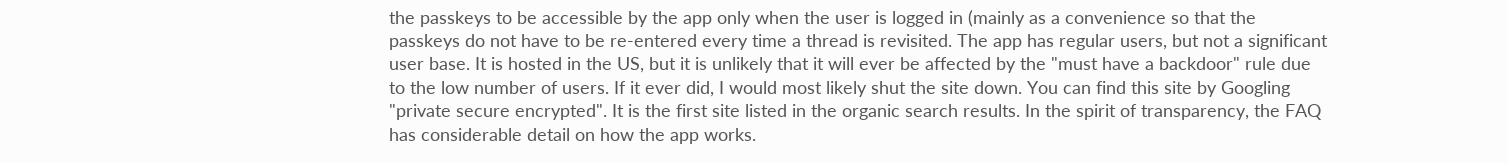the passkeys to be accessible by the app only when the user is logged in (mainly as a convenience so that the passkeys do not have to be re-entered every time a thread is revisited. The app has regular users, but not a significant user base. It is hosted in the US, but it is unlikely that it will ever be affected by the "must have a backdoor" rule due to the low number of users. If it ever did, I would most likely shut the site down. You can find this site by Googling "private secure encrypted". It is the first site listed in the organic search results. In the spirit of transparency, the FAQ has considerable detail on how the app works.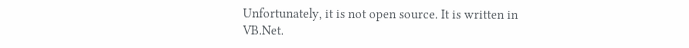Unfortunately, it is not open source. It is written in VB.Net.